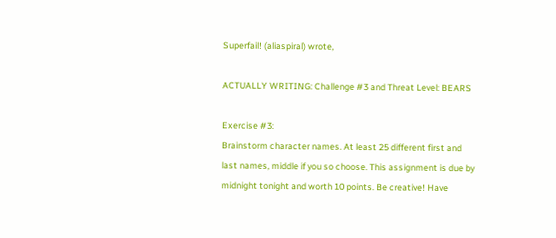Superfail! (aliaspiral) wrote,

ACTUALLY WRITING: Challenge #3 and Threat Level: BEARS

Exercise #3:
Brainstorm character names. At least 25 different first and last names, middle if you so choose. This assignment is due by midnight tonight and worth 10 points. Be creative! Have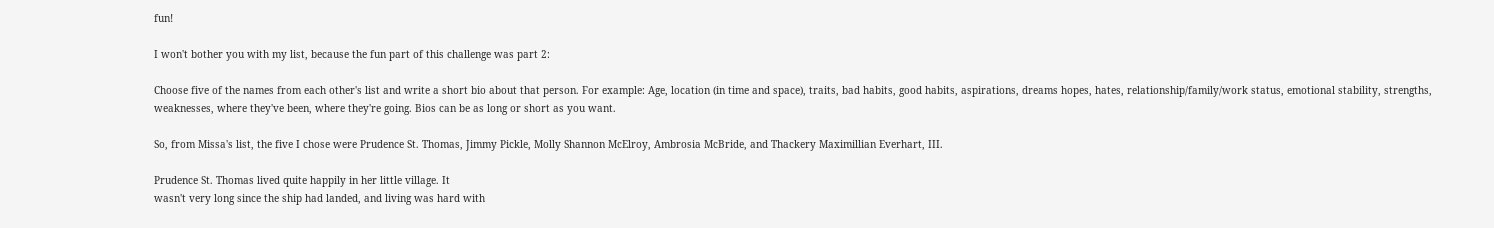fun!

I won't bother you with my list, because the fun part of this challenge was part 2:

Choose five of the names from each other's list and write a short bio about that person. For example: Age, location (in time and space), traits, bad habits, good habits, aspirations, dreams hopes, hates, relationship/family/work status, emotional stability, strengths, weaknesses, where they've been, where they're going. Bios can be as long or short as you want.

So, from Missa's list, the five I chose were Prudence St. Thomas, Jimmy Pickle, Molly Shannon McElroy, Ambrosia McBride, and Thackery Maximillian Everhart, III.

Prudence St. Thomas lived quite happily in her little village. It
wasn't very long since the ship had landed, and living was hard with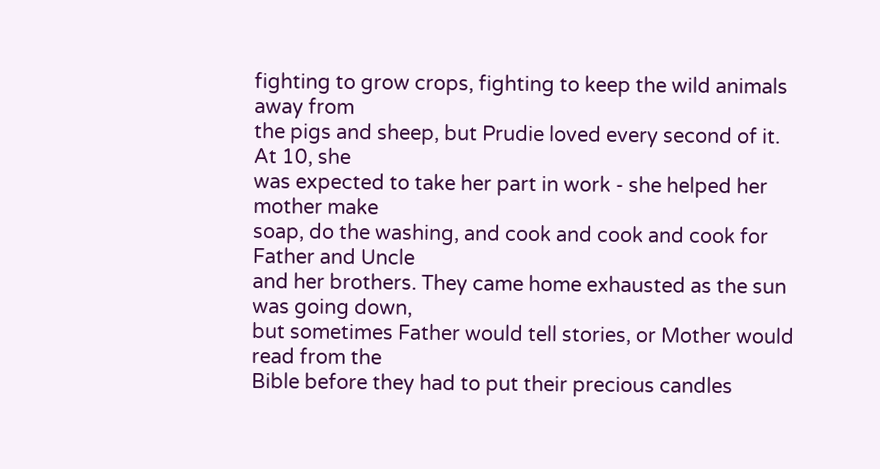fighting to grow crops, fighting to keep the wild animals away from
the pigs and sheep, but Prudie loved every second of it. At 10, she
was expected to take her part in work - she helped her mother make
soap, do the washing, and cook and cook and cook for Father and Uncle
and her brothers. They came home exhausted as the sun was going down,
but sometimes Father would tell stories, or Mother would read from the
Bible before they had to put their precious candles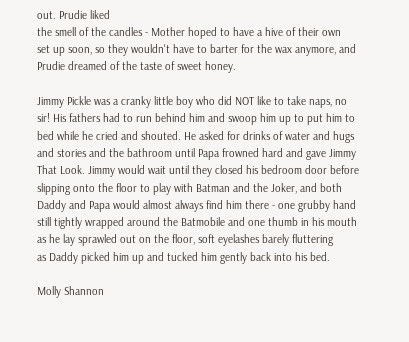out. Prudie liked
the smell of the candles - Mother hoped to have a hive of their own
set up soon, so they wouldn't have to barter for the wax anymore, and
Prudie dreamed of the taste of sweet honey.

Jimmy Pickle was a cranky little boy who did NOT like to take naps, no
sir! His fathers had to run behind him and swoop him up to put him to
bed while he cried and shouted. He asked for drinks of water and hugs
and stories and the bathroom until Papa frowned hard and gave Jimmy
That Look. Jimmy would wait until they closed his bedroom door before
slipping onto the floor to play with Batman and the Joker, and both
Daddy and Papa would almost always find him there - one grubby hand
still tightly wrapped around the Batmobile and one thumb in his mouth
as he lay sprawled out on the floor, soft eyelashes barely fluttering
as Daddy picked him up and tucked him gently back into his bed.

Molly Shannon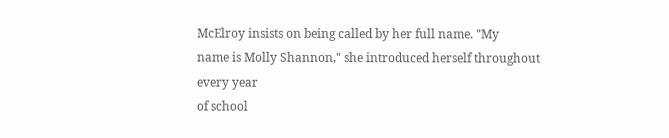McElroy insists on being called by her full name. "My
name is Molly Shannon," she introduced herself throughout every year
of school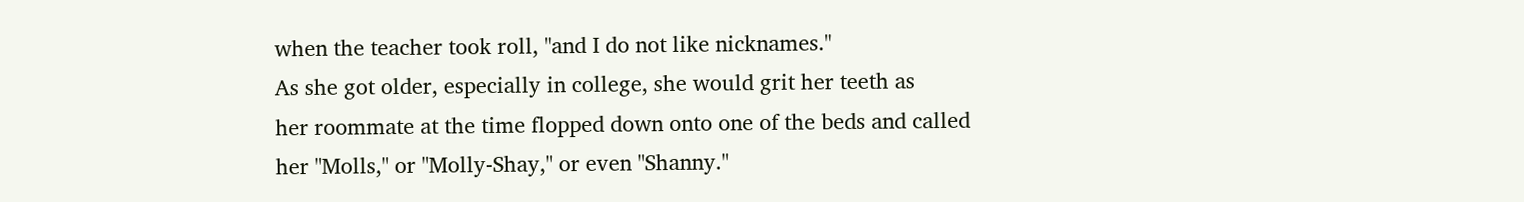when the teacher took roll, "and I do not like nicknames."
As she got older, especially in college, she would grit her teeth as
her roommate at the time flopped down onto one of the beds and called
her "Molls," or "Molly-Shay," or even "Shanny."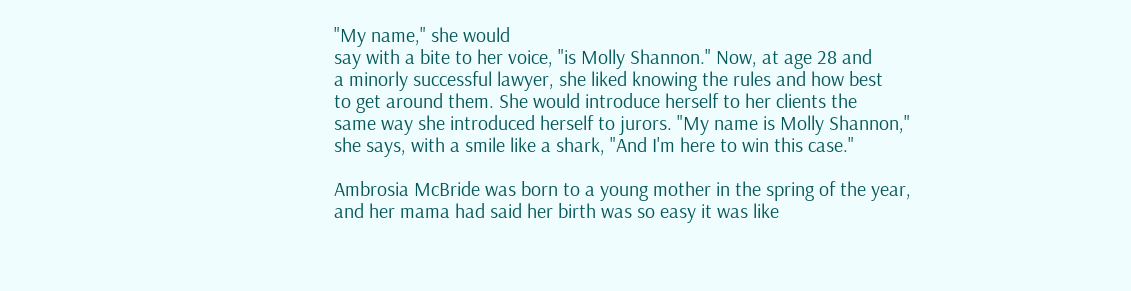"My name," she would
say with a bite to her voice, "is Molly Shannon." Now, at age 28 and
a minorly successful lawyer, she liked knowing the rules and how best
to get around them. She would introduce herself to her clients the
same way she introduced herself to jurors. "My name is Molly Shannon,"
she says, with a smile like a shark, "And I'm here to win this case."

Ambrosia McBride was born to a young mother in the spring of the year,
and her mama had said her birth was so easy it was like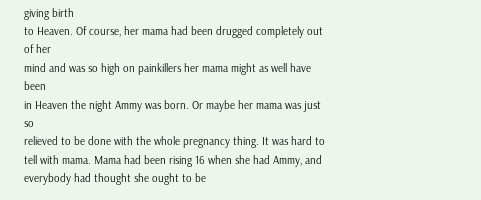giving birth
to Heaven. Of course, her mama had been drugged completely out of her
mind and was so high on painkillers her mama might as well have been
in Heaven the night Ammy was born. Or maybe her mama was just so
relieved to be done with the whole pregnancy thing. It was hard to
tell with mama. Mama had been rising 16 when she had Ammy, and
everybody had thought she ought to be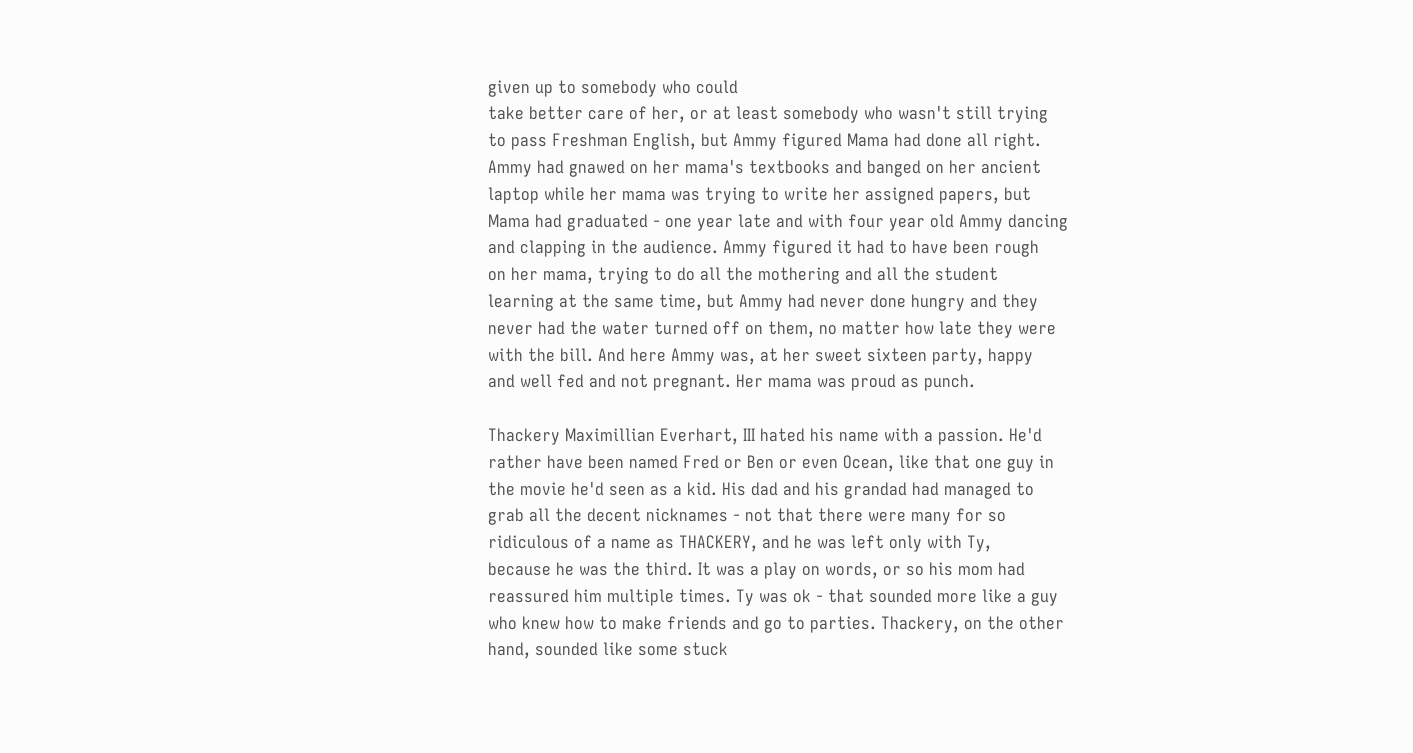given up to somebody who could
take better care of her, or at least somebody who wasn't still trying
to pass Freshman English, but Ammy figured Mama had done all right.
Ammy had gnawed on her mama's textbooks and banged on her ancient
laptop while her mama was trying to write her assigned papers, but
Mama had graduated - one year late and with four year old Ammy dancing
and clapping in the audience. Ammy figured it had to have been rough
on her mama, trying to do all the mothering and all the student
learning at the same time, but Ammy had never done hungry and they
never had the water turned off on them, no matter how late they were
with the bill. And here Ammy was, at her sweet sixteen party, happy
and well fed and not pregnant. Her mama was proud as punch.

Thackery Maximillian Everhart, III hated his name with a passion. He'd
rather have been named Fred or Ben or even Ocean, like that one guy in
the movie he'd seen as a kid. His dad and his grandad had managed to
grab all the decent nicknames - not that there were many for so
ridiculous of a name as THACKERY, and he was left only with Ty,
because he was the third. It was a play on words, or so his mom had
reassured him multiple times. Ty was ok - that sounded more like a guy
who knew how to make friends and go to parties. Thackery, on the other
hand, sounded like some stuck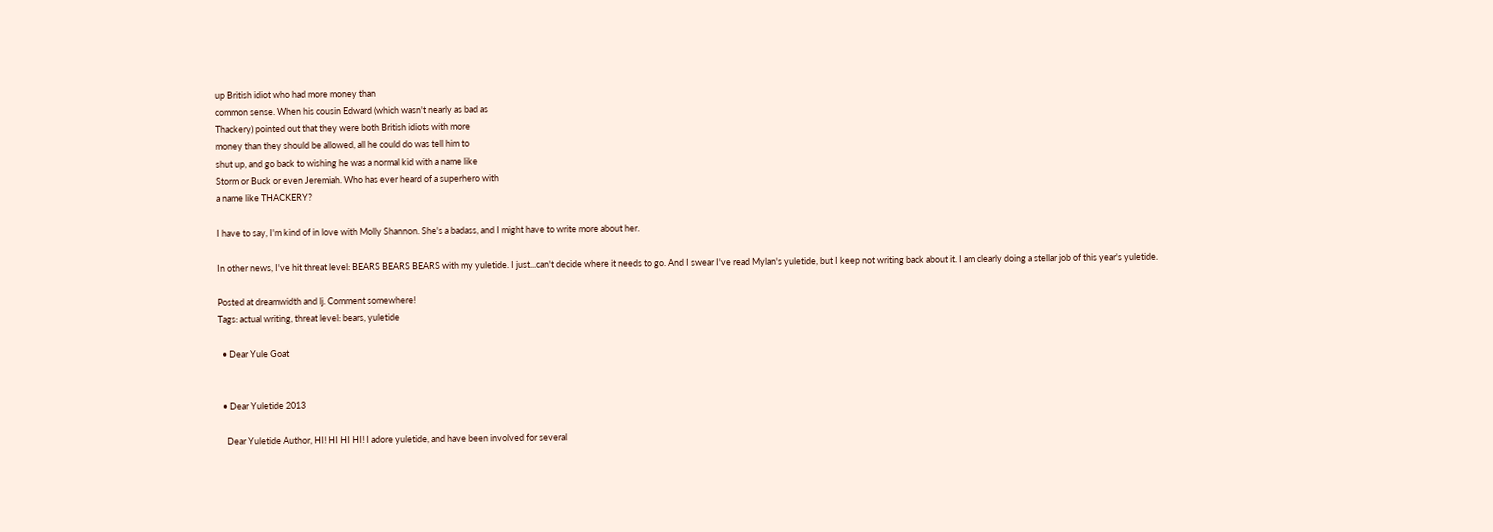up British idiot who had more money than
common sense. When his cousin Edward (which wasn't nearly as bad as
Thackery) pointed out that they were both British idiots with more
money than they should be allowed, all he could do was tell him to
shut up, and go back to wishing he was a normal kid with a name like
Storm or Buck or even Jeremiah. Who has ever heard of a superhero with
a name like THACKERY?

I have to say, I'm kind of in love with Molly Shannon. She's a badass, and I might have to write more about her.

In other news, I've hit threat level: BEARS BEARS BEARS with my yuletide. I just...can't decide where it needs to go. And I swear I've read Mylan's yuletide, but I keep not writing back about it. I am clearly doing a stellar job of this year's yuletide.

Posted at dreamwidth and lj. Comment somewhere!
Tags: actual writing, threat level: bears, yuletide

  • Dear Yule Goat


  • Dear Yuletide 2013

    Dear Yuletide Author, HI! HI HI HI! I adore yuletide, and have been involved for several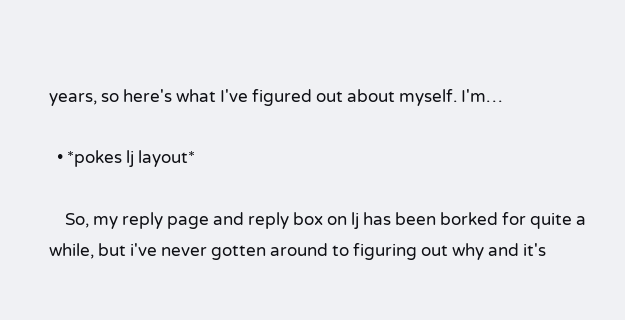years, so here's what I've figured out about myself. I'm…

  • *pokes lj layout*

    So, my reply page and reply box on lj has been borked for quite a while, but i've never gotten around to figuring out why and it's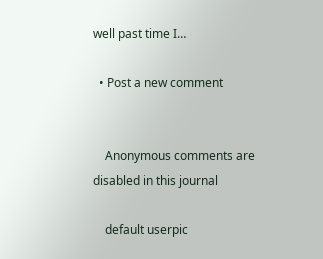well past time I…

  • Post a new comment


    Anonymous comments are disabled in this journal

    default userpic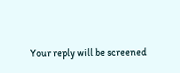Your reply will be screened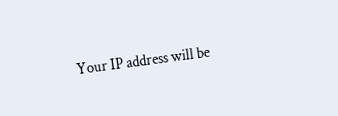Your IP address will be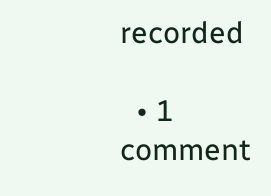recorded

  • 1 comment